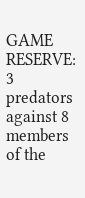GAME RESERVE: 3 predators against 8 members of the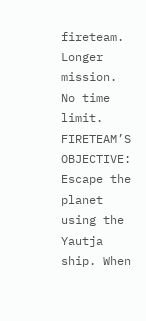fireteam. Longer mission. No time limit.
FIRETEAM’S OBJECTIVE: Escape the planet using the Yautja ship. When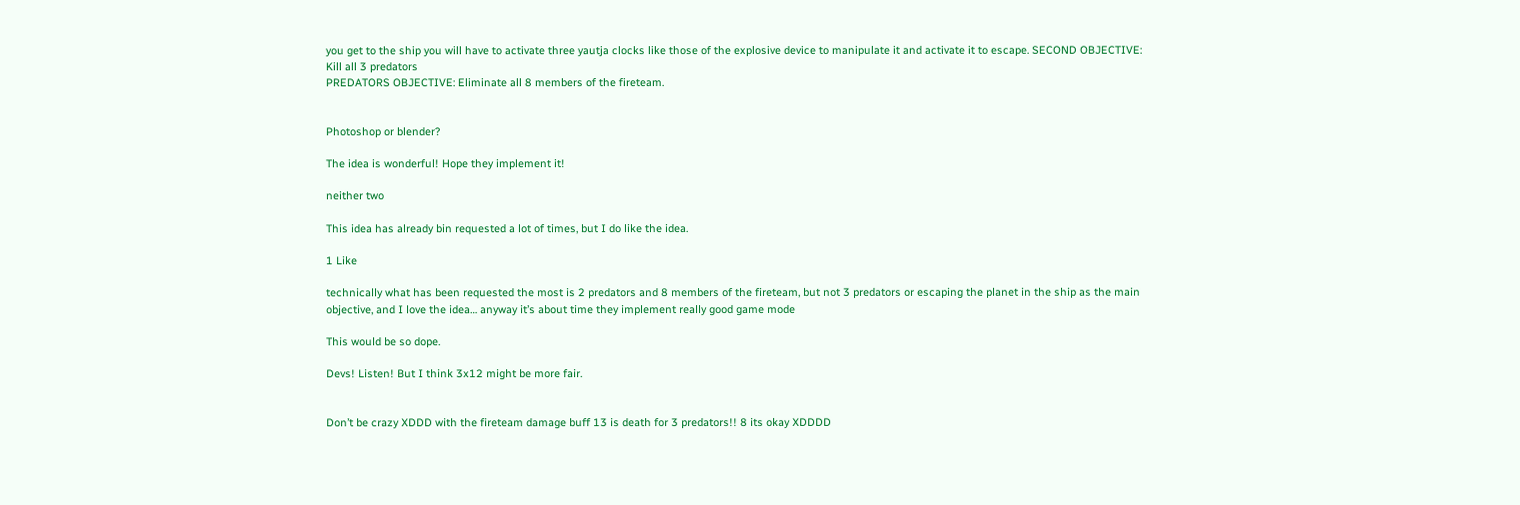you get to the ship you will have to activate three yautja clocks like those of the explosive device to manipulate it and activate it to escape. SECOND OBJECTIVE: Kill all 3 predators
PREDATORS OBJECTIVE: Eliminate all 8 members of the fireteam.


Photoshop or blender?

The idea is wonderful! Hope they implement it!

neither two

This idea has already bin requested a lot of times, but I do like the idea.

1 Like

technically what has been requested the most is 2 predators and 8 members of the fireteam, but not 3 predators or escaping the planet in the ship as the main objective, and I love the idea… anyway it’s about time they implement really good game mode

This would be so dope.

Devs! Listen! But I think 3x12 might be more fair.


Don’t be crazy XDDD with the fireteam damage buff 13 is death for 3 predators!! 8 its okay XDDDD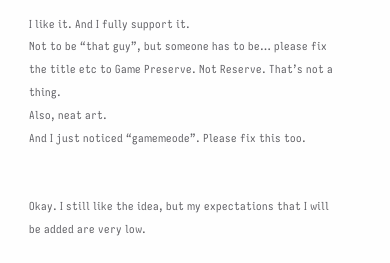I like it. And I fully support it.
Not to be “that guy”, but someone has to be… please fix the title etc to Game Preserve. Not Reserve. That’s not a thing.
Also, neat art.
And I just noticed “gamemeode”. Please fix this too.


Okay. I still like the idea, but my expectations that I will be added are very low.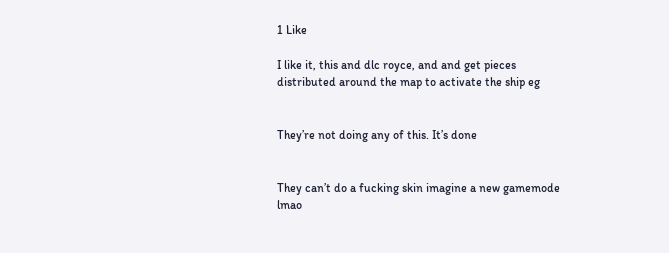1 Like

I like it, this and dlc royce, and and get pieces distributed around the map to activate the ship eg


They’re not doing any of this. It’s done


They can’t do a fucking skin imagine a new gamemode lmao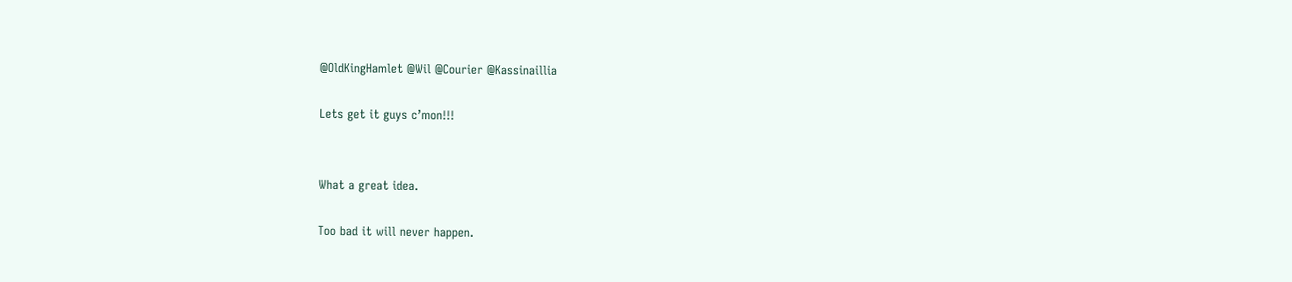@OldKingHamlet @Wil @Courier @Kassinaillia

Lets get it guys c’mon!!!


What a great idea.

Too bad it will never happen.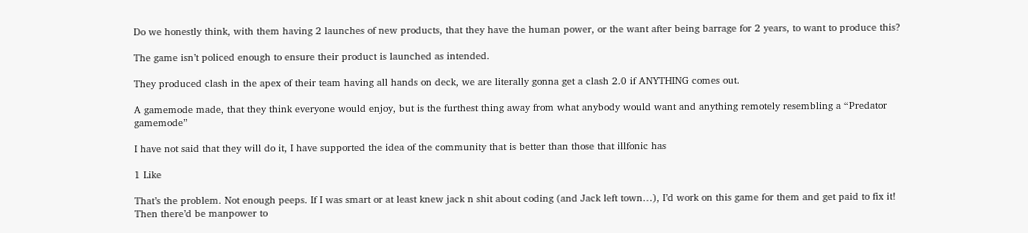Do we honestly think, with them having 2 launches of new products, that they have the human power, or the want after being barrage for 2 years, to want to produce this?

The game isn’t policed enough to ensure their product is launched as intended.

They produced clash in the apex of their team having all hands on deck, we are literally gonna get a clash 2.0 if ANYTHING comes out.

A gamemode made, that they think everyone would enjoy, but is the furthest thing away from what anybody would want and anything remotely resembling a “Predator gamemode”

I have not said that they will do it, I have supported the idea of the community that is better than those that illfonic has

1 Like

That’s the problem. Not enough peeps. If I was smart or at least knew jack n shit about coding (and Jack left town…), I’d work on this game for them and get paid to fix it! Then there’d be manpower to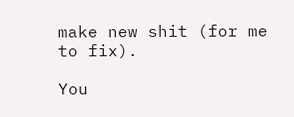make new shit (for me to fix).

You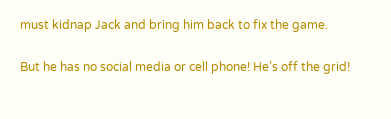must kidnap Jack and bring him back to fix the game.

But he has no social media or cell phone! He’s off the grid!